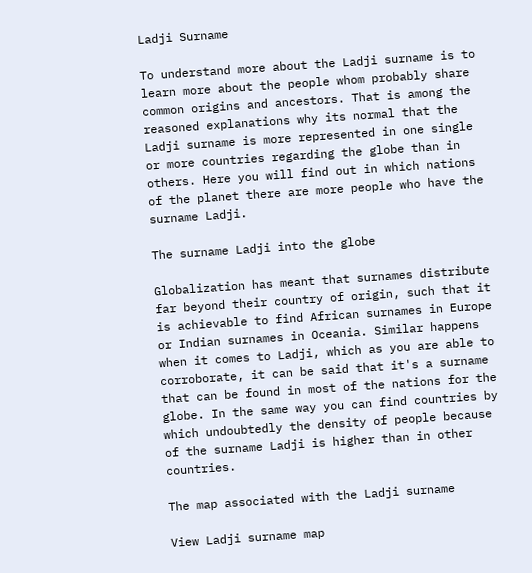Ladji Surname

To understand more about the Ladji surname is to learn more about the people whom probably share common origins and ancestors. That is among the reasoned explanations why its normal that the Ladji surname is more represented in one single or more countries regarding the globe than in others. Here you will find out in which nations of the planet there are more people who have the surname Ladji.

The surname Ladji into the globe

Globalization has meant that surnames distribute far beyond their country of origin, such that it is achievable to find African surnames in Europe or Indian surnames in Oceania. Similar happens when it comes to Ladji, which as you are able to corroborate, it can be said that it's a surname that can be found in most of the nations for the globe. In the same way you can find countries by which undoubtedly the density of people because of the surname Ladji is higher than in other countries.

The map associated with the Ladji surname

View Ladji surname map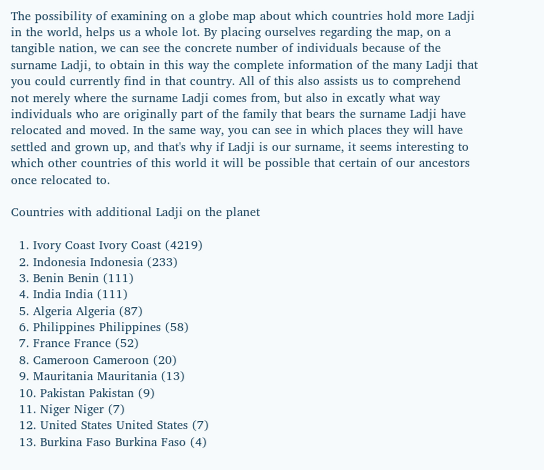The possibility of examining on a globe map about which countries hold more Ladji in the world, helps us a whole lot. By placing ourselves regarding the map, on a tangible nation, we can see the concrete number of individuals because of the surname Ladji, to obtain in this way the complete information of the many Ladji that you could currently find in that country. All of this also assists us to comprehend not merely where the surname Ladji comes from, but also in excatly what way individuals who are originally part of the family that bears the surname Ladji have relocated and moved. In the same way, you can see in which places they will have settled and grown up, and that's why if Ladji is our surname, it seems interesting to which other countries of this world it will be possible that certain of our ancestors once relocated to.

Countries with additional Ladji on the planet

  1. Ivory Coast Ivory Coast (4219)
  2. Indonesia Indonesia (233)
  3. Benin Benin (111)
  4. India India (111)
  5. Algeria Algeria (87)
  6. Philippines Philippines (58)
  7. France France (52)
  8. Cameroon Cameroon (20)
  9. Mauritania Mauritania (13)
  10. Pakistan Pakistan (9)
  11. Niger Niger (7)
  12. United States United States (7)
  13. Burkina Faso Burkina Faso (4)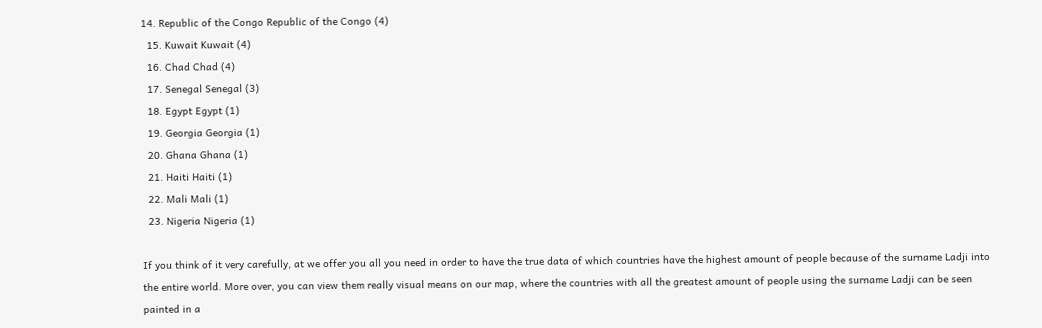14. Republic of the Congo Republic of the Congo (4)
  15. Kuwait Kuwait (4)
  16. Chad Chad (4)
  17. Senegal Senegal (3)
  18. Egypt Egypt (1)
  19. Georgia Georgia (1)
  20. Ghana Ghana (1)
  21. Haiti Haiti (1)
  22. Mali Mali (1)
  23. Nigeria Nigeria (1)

If you think of it very carefully, at we offer you all you need in order to have the true data of which countries have the highest amount of people because of the surname Ladji into the entire world. More over, you can view them really visual means on our map, where the countries with all the greatest amount of people using the surname Ladji can be seen painted in a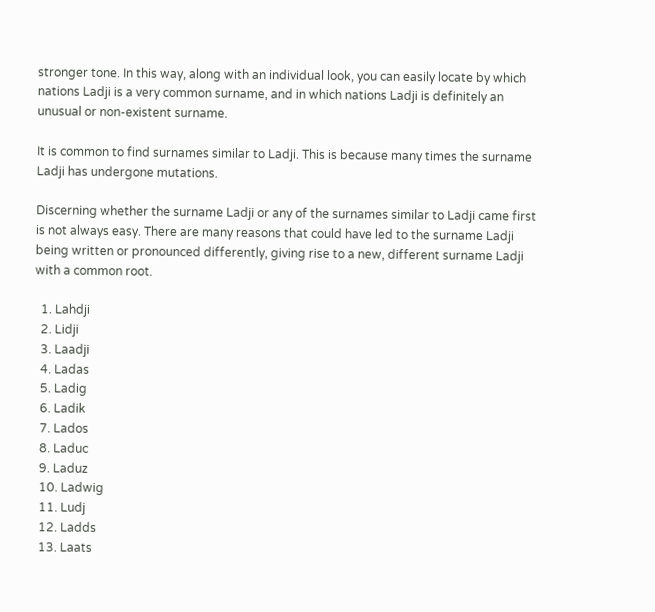stronger tone. In this way, along with an individual look, you can easily locate by which nations Ladji is a very common surname, and in which nations Ladji is definitely an unusual or non-existent surname.

It is common to find surnames similar to Ladji. This is because many times the surname Ladji has undergone mutations.

Discerning whether the surname Ladji or any of the surnames similar to Ladji came first is not always easy. There are many reasons that could have led to the surname Ladji being written or pronounced differently, giving rise to a new, different surname Ladji with a common root.

  1. Lahdji
  2. Lidji
  3. Laadji
  4. Ladas
  5. Ladig
  6. Ladik
  7. Lados
  8. Laduc
  9. Laduz
  10. Ladwig
  11. Ludj
  12. Ladds
  13. Laats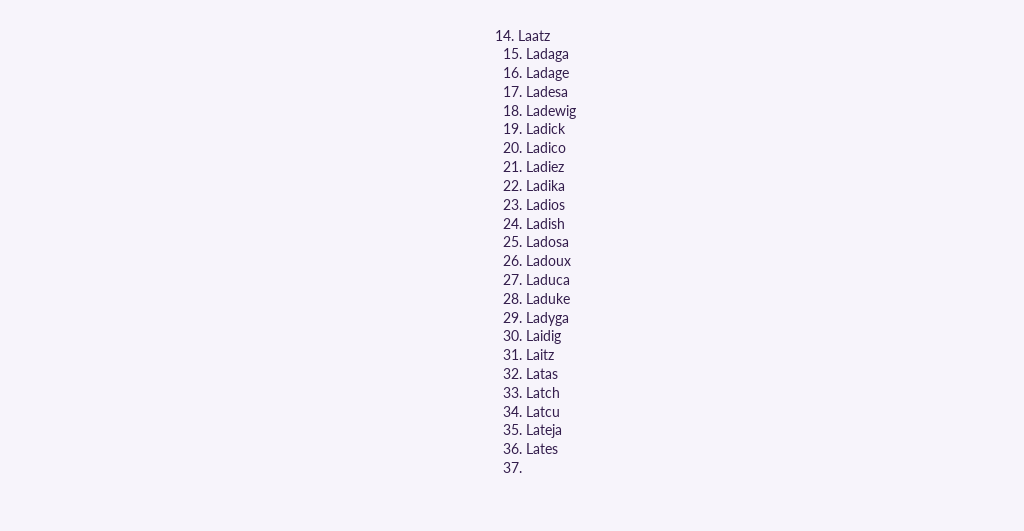14. Laatz
  15. Ladaga
  16. Ladage
  17. Ladesa
  18. Ladewig
  19. Ladick
  20. Ladico
  21. Ladiez
  22. Ladika
  23. Ladios
  24. Ladish
  25. Ladosa
  26. Ladoux
  27. Laduca
  28. Laduke
  29. Ladyga
  30. Laidig
  31. Laitz
  32. Latas
  33. Latch
  34. Latcu
  35. Lateja
  36. Lates
  37.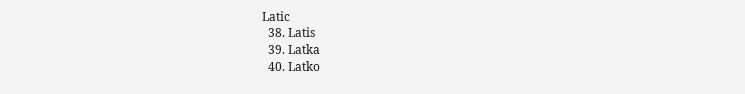Latic
  38. Latis
  39. Latka
  40. Latko